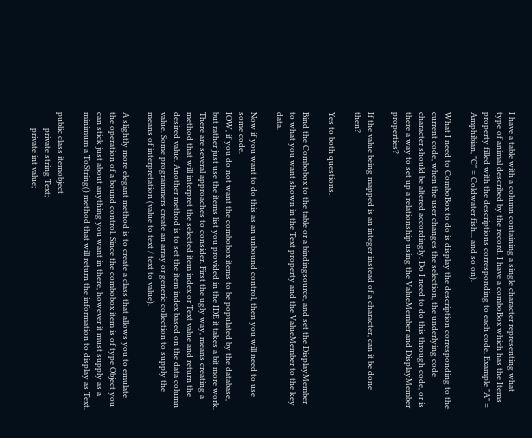I have a table with a column containing a single character representing what type of animal described by the record. I have a comboBox which has the Items property filled with the descriptions corresponding to each code. Example "A" = Amphibian, "C" = Coldwater fish... and so on).

What I need to ComboBox to do is display the description corresponding to the current code, when the user changes the selection, the underlying code character should be altered accordingly. Do I need to do this through code, or is there a way to set up a relationship using the ValueMember and DisplayMember properties?

If the value being mapped is an integer instead of a character, can it be done then?

Yes to both questions.

Bind the Combobox to the table or a bindingsource, and set the DisplayMember to what you want shown in the Text property and the ValueMember to the key data.

Now if you want to do this as an unbound control, then you will need to use some code.
IOW, if you do not want the combobox items to be populated by the database, but rather just use the items list you provided in the IDE it takes a bit more work. There are several approaches to consider. First the ugly way, means creating a method that will interpret the selected item index or Text value and return the desired value. Another method is to set the item index based on the data column value. Some programmers create an array or generic collection to supply the means of interpretation (value to text / text to value).

A slightly more elegant method is to create a class that allows you to emulate the operation of a bound control. Since the combobox item is of type Object you can stick just about anything you want in there, however it must supply as a minimum a ToString() method that will return the information to display as Text.

public class itemobject
        private string Text;
        private int value;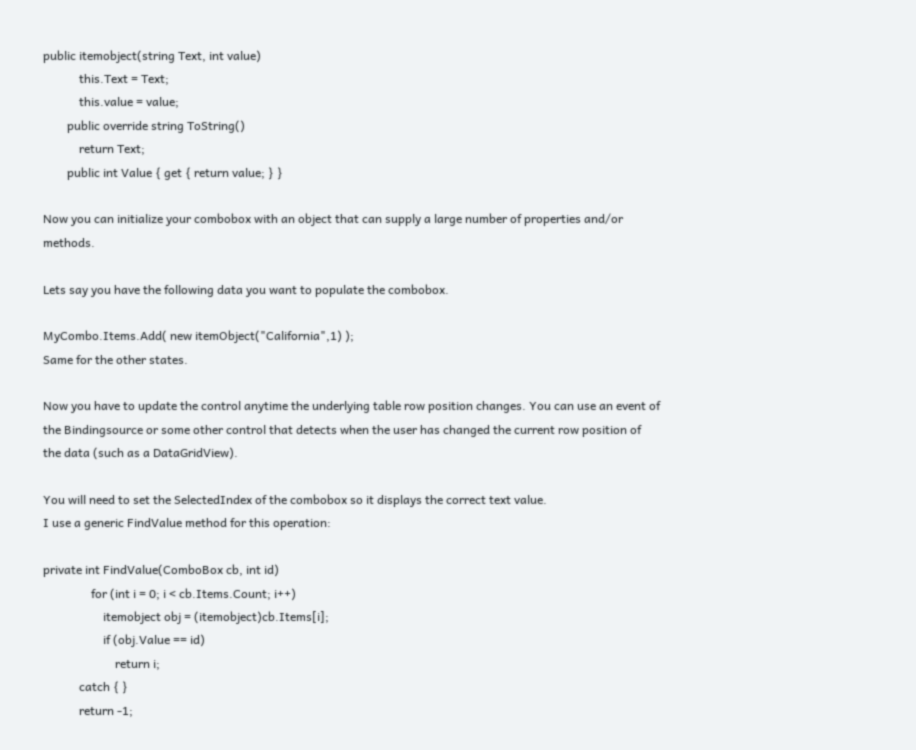public itemobject(string Text, int value)
            this.Text = Text;
            this.value = value;
        public override string ToString()
            return Text;
        public int Value { get { return value; } }

Now you can initialize your combobox with an object that can supply a large number of properties and/or methods.

Lets say you have the following data you want to populate the combobox.

MyCombo.Items.Add( new itemObject("California",1) );
Same for the other states.

Now you have to update the control anytime the underlying table row position changes. You can use an event of the Bindingsource or some other control that detects when the user has changed the current row position of the data (such as a DataGridView).

You will need to set the SelectedIndex of the combobox so it displays the correct text value.
I use a generic FindValue method for this operation:

private int FindValue(ComboBox cb, int id)
                for (int i = 0; i < cb.Items.Count; i++)
                    itemobject obj = (itemobject)cb.Items[i];
                    if (obj.Value == id)
                        return i;
            catch { }
            return -1;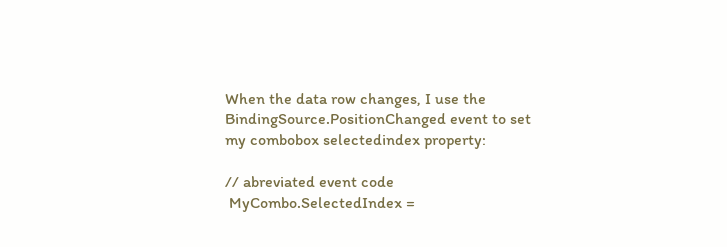When the data row changes, I use the BindingSource.PositionChanged event to set my combobox selectedindex property:

// abreviated event code
 MyCombo.SelectedIndex =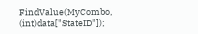FindValue(MyCombo, (int)data["StateID"]);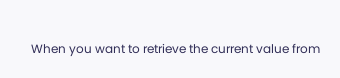When you want to retrieve the current value from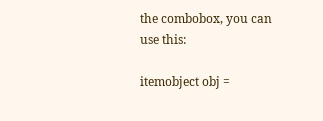the combobox, you can use this:

itemobject obj =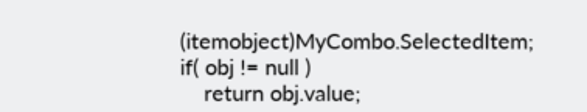(itemobject)MyCombo.SelectedItem;
if( obj != null )
    return obj.value;